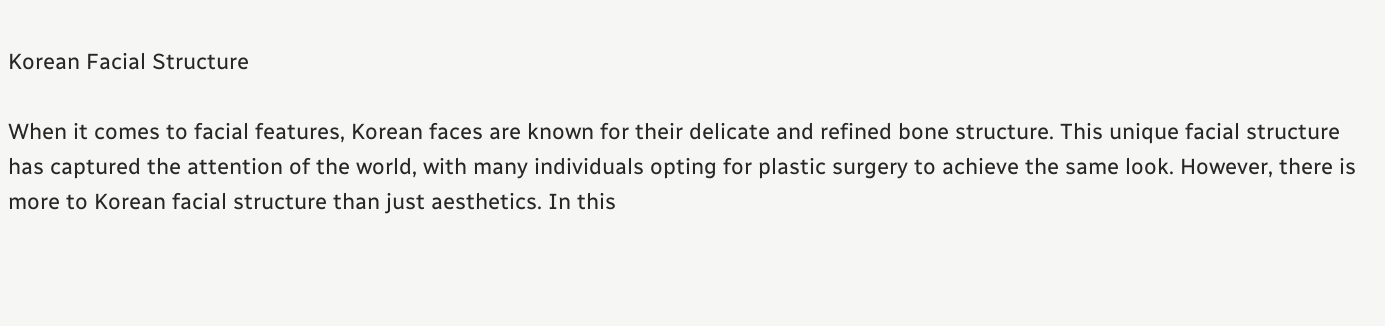Korean Facial Structure

When it comes to facial features, Korean faces are known for their delicate and refined bone structure. This unique facial structure has captured the attention of the world, with many individuals opting for plastic surgery to achieve the same look. However, there is more to Korean facial structure than just aesthetics. In this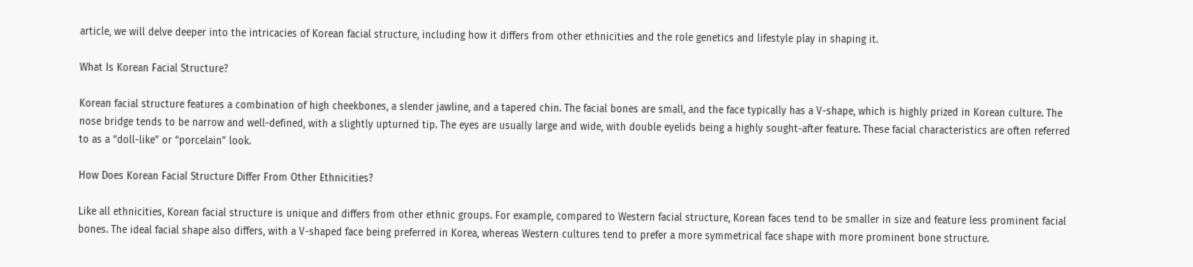article, we will delve deeper into the intricacies of Korean facial structure, including how it differs from other ethnicities and the role genetics and lifestyle play in shaping it.

What Is Korean Facial Structure?

Korean facial structure features a combination of high cheekbones, a slender jawline, and a tapered chin. The facial bones are small, and the face typically has a V-shape, which is highly prized in Korean culture. The nose bridge tends to be narrow and well-defined, with a slightly upturned tip. The eyes are usually large and wide, with double eyelids being a highly sought-after feature. These facial characteristics are often referred to as a “doll-like” or “porcelain” look.

How Does Korean Facial Structure Differ From Other Ethnicities?

Like all ethnicities, Korean facial structure is unique and differs from other ethnic groups. For example, compared to Western facial structure, Korean faces tend to be smaller in size and feature less prominent facial bones. The ideal facial shape also differs, with a V-shaped face being preferred in Korea, whereas Western cultures tend to prefer a more symmetrical face shape with more prominent bone structure.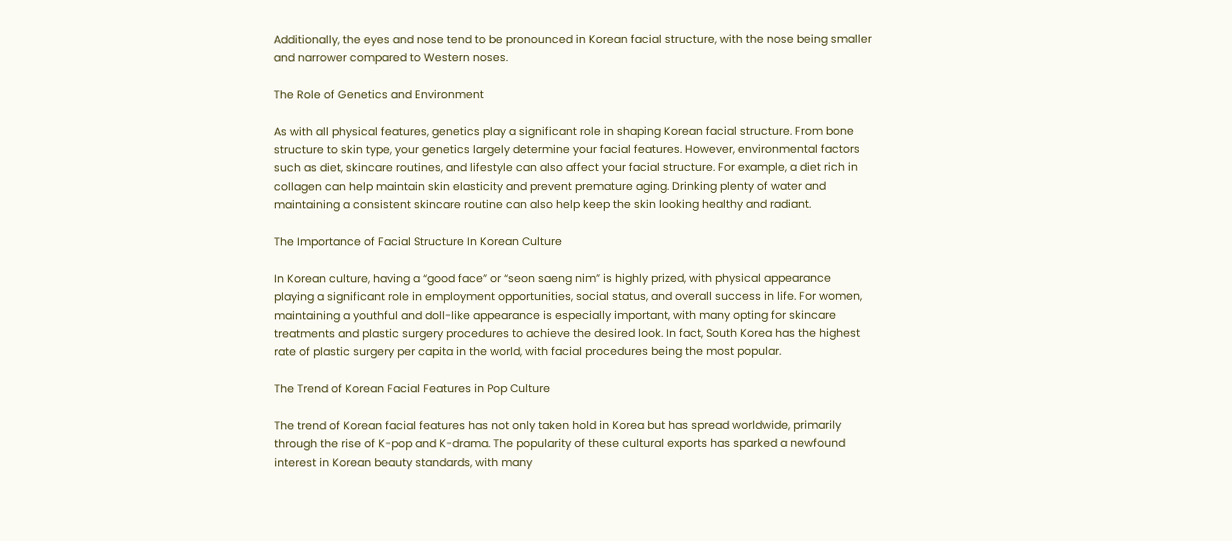Additionally, the eyes and nose tend to be pronounced in Korean facial structure, with the nose being smaller and narrower compared to Western noses.

The Role of Genetics and Environment

As with all physical features, genetics play a significant role in shaping Korean facial structure. From bone structure to skin type, your genetics largely determine your facial features. However, environmental factors such as diet, skincare routines, and lifestyle can also affect your facial structure. For example, a diet rich in collagen can help maintain skin elasticity and prevent premature aging. Drinking plenty of water and maintaining a consistent skincare routine can also help keep the skin looking healthy and radiant.

The Importance of Facial Structure In Korean Culture

In Korean culture, having a “good face” or “seon saeng nim” is highly prized, with physical appearance playing a significant role in employment opportunities, social status, and overall success in life. For women, maintaining a youthful and doll-like appearance is especially important, with many opting for skincare treatments and plastic surgery procedures to achieve the desired look. In fact, South Korea has the highest rate of plastic surgery per capita in the world, with facial procedures being the most popular.

The Trend of Korean Facial Features in Pop Culture

The trend of Korean facial features has not only taken hold in Korea but has spread worldwide, primarily through the rise of K-pop and K-drama. The popularity of these cultural exports has sparked a newfound interest in Korean beauty standards, with many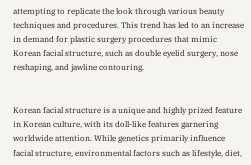attempting to replicate the look through various beauty techniques and procedures. This trend has led to an increase in demand for plastic surgery procedures that mimic Korean facial structure, such as double eyelid surgery, nose reshaping, and jawline contouring.


Korean facial structure is a unique and highly prized feature in Korean culture, with its doll-like features garnering worldwide attention. While genetics primarily influence facial structure, environmental factors such as lifestyle, diet,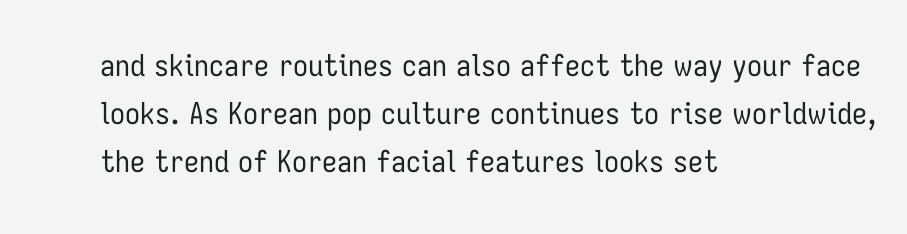and skincare routines can also affect the way your face looks. As Korean pop culture continues to rise worldwide, the trend of Korean facial features looks set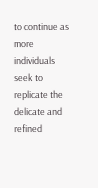to continue as more individuals seek to replicate the delicate and refined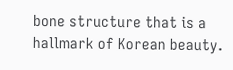bone structure that is a hallmark of Korean beauty.